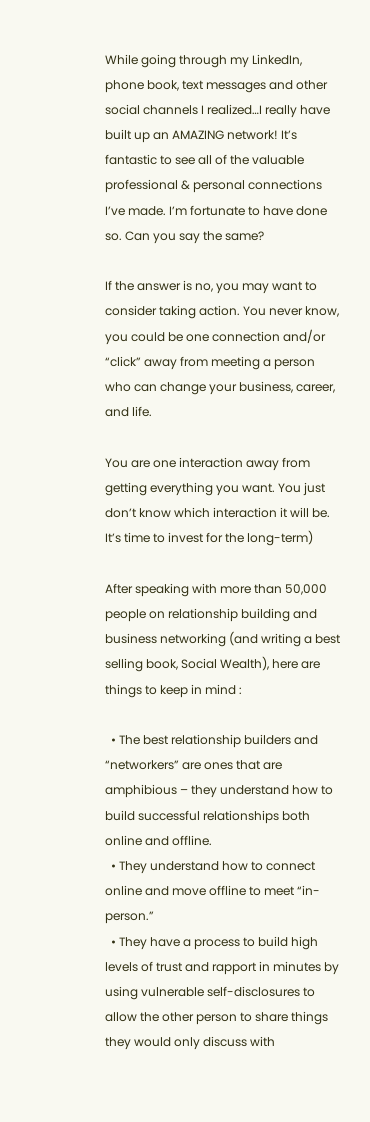While going through my LinkedIn, phone book, text messages and other social channels I realized…I really have built up an AMAZING network! It’s fantastic to see all of the valuable professional & personal connections I’ve made. I’m fortunate to have done so. Can you say the same?

If the answer is no, you may want to consider taking action. You never know, you could be one connection and/or “click” away from meeting a person who can change your business, career, and life.

You are one interaction away from getting everything you want. You just don’t know which interaction it will be. It’s time to invest for the long-term)

After speaking with more than 50,000 people on relationship building and business networking (and writing a best selling book, Social Wealth), here are things to keep in mind :

  • The best relationship builders and “networkers” are ones that are amphibious – they understand how to build successful relationships both online and offline.
  • They understand how to connect online and move offline to meet “in-person.”
  • They have a process to build high levels of trust and rapport in minutes by using vulnerable self-disclosures to allow the other person to share things they would only discuss with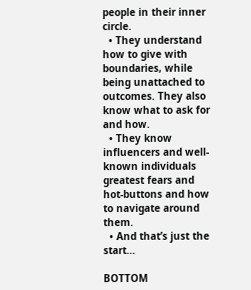people in their inner circle.
  • They understand how to give with boundaries, while being unattached to outcomes. They also know what to ask for and how.
  • They know influencers and well-known individuals greatest fears and hot-buttons and how to navigate around them.
  • And that’s just the start…

BOTTOM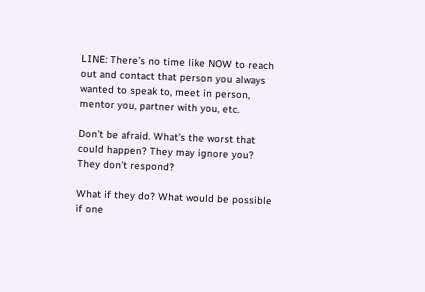LINE: There’s no time like NOW to reach out and contact that person you always wanted to speak to, meet in person, mentor you, partner with you, etc.

Don’t be afraid. What’s the worst that could happen? They may ignore you? They don’t respond?

What if they do? What would be possible if one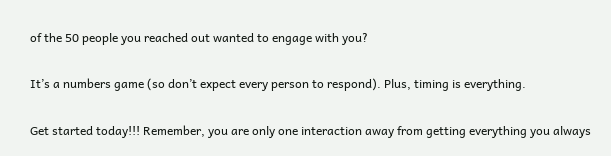of the 50 people you reached out wanted to engage with you?

It’s a numbers game (so don’t expect every person to respond). Plus, timing is everything.

Get started today!!! Remember, you are only one interaction away from getting everything you always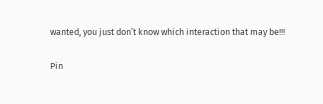wanted, you just don’t know which interaction that may be!!!

Pin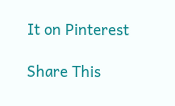It on Pinterest

Share This